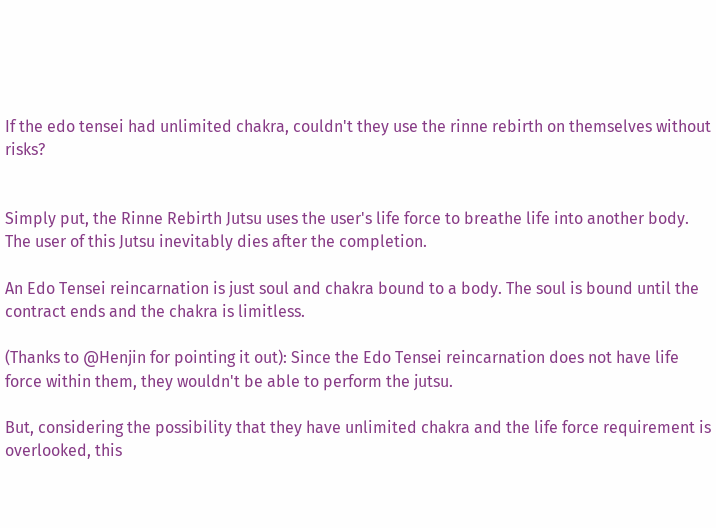If the edo tensei had unlimited chakra, couldn't they use the rinne rebirth on themselves without risks?


Simply put, the Rinne Rebirth Jutsu uses the user's life force to breathe life into another body. The user of this Jutsu inevitably dies after the completion.

An Edo Tensei reincarnation is just soul and chakra bound to a body. The soul is bound until the contract ends and the chakra is limitless.

(Thanks to @Henjin for pointing it out): Since the Edo Tensei reincarnation does not have life force within them, they wouldn't be able to perform the jutsu.

But, considering the possibility that they have unlimited chakra and the life force requirement is overlooked, this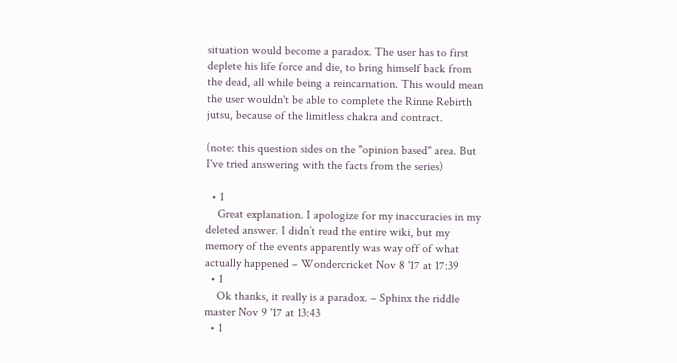situation would become a paradox. The user has to first deplete his life force and die, to bring himself back from the dead, all while being a reincarnation. This would mean the user wouldn't be able to complete the Rinne Rebirth jutsu, because of the limitless chakra and contract.

(note: this question sides on the "opinion based" area. But I've tried answering with the facts from the series)

  • 1
    Great explanation. I apologize for my inaccuracies in my deleted answer. I didn’t read the entire wiki, but my memory of the events apparently was way off of what actually happened – Wondercricket Nov 8 '17 at 17:39
  • 1
    Ok thanks, it really is a paradox. – Sphinx the riddle master Nov 9 '17 at 13:43
  • 1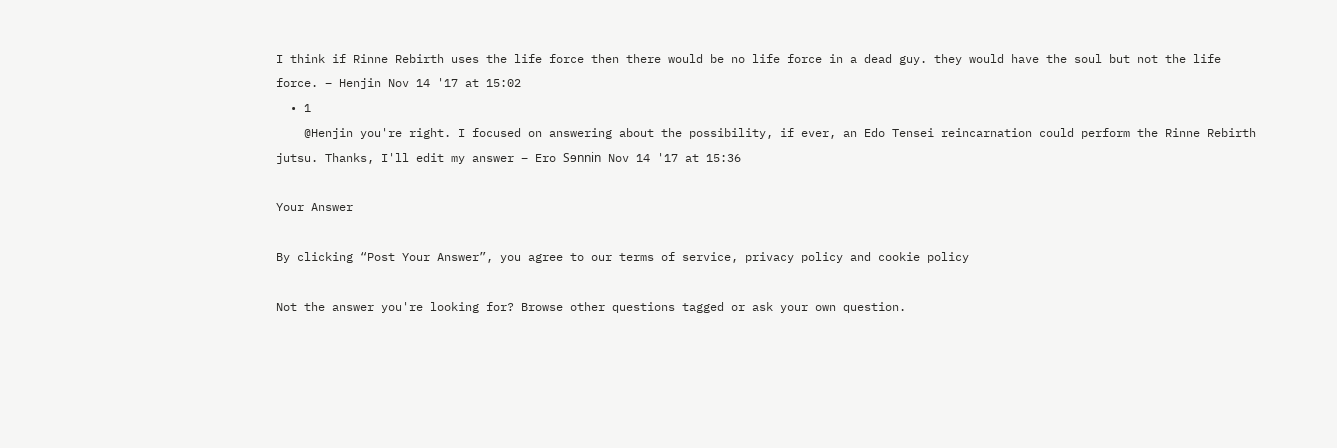I think if Rinne Rebirth uses the life force then there would be no life force in a dead guy. they would have the soul but not the life force. – Henjin Nov 14 '17 at 15:02
  • 1
    @Henjin you're right. I focused on answering about the possibility, if ever, an Edo Tensei reincarnation could perform the Rinne Rebirth jutsu. Thanks, I'll edit my answer – Ero Sɘnnin Nov 14 '17 at 15:36

Your Answer

By clicking “Post Your Answer”, you agree to our terms of service, privacy policy and cookie policy

Not the answer you're looking for? Browse other questions tagged or ask your own question.